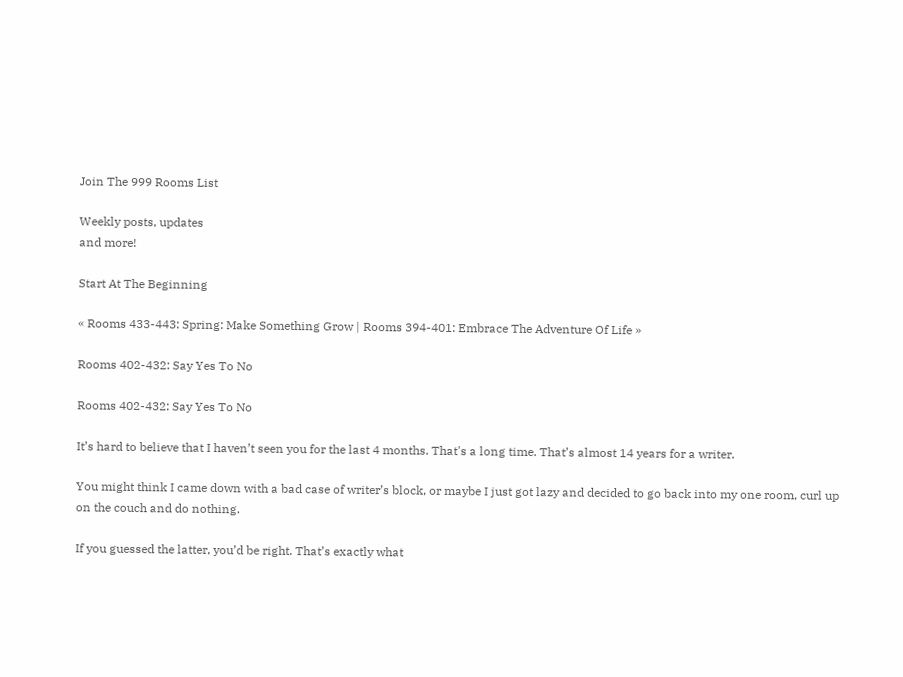Join The 999 Rooms List

Weekly posts, updates
and more!

Start At The Beginning

« Rooms 433-443: Spring: Make Something Grow | Rooms 394-401: Embrace The Adventure Of Life »

Rooms 402-432: Say Yes To No

Rooms 402-432: Say Yes To No

It’s hard to believe that I haven’t seen you for the last 4 months. That's a long time. That’s almost 14 years for a writer.

You might think I came down with a bad case of writer’s block, or maybe I just got lazy and decided to go back into my one room, curl up on the couch and do nothing.

If you guessed the latter, you’d be right. That’s exactly what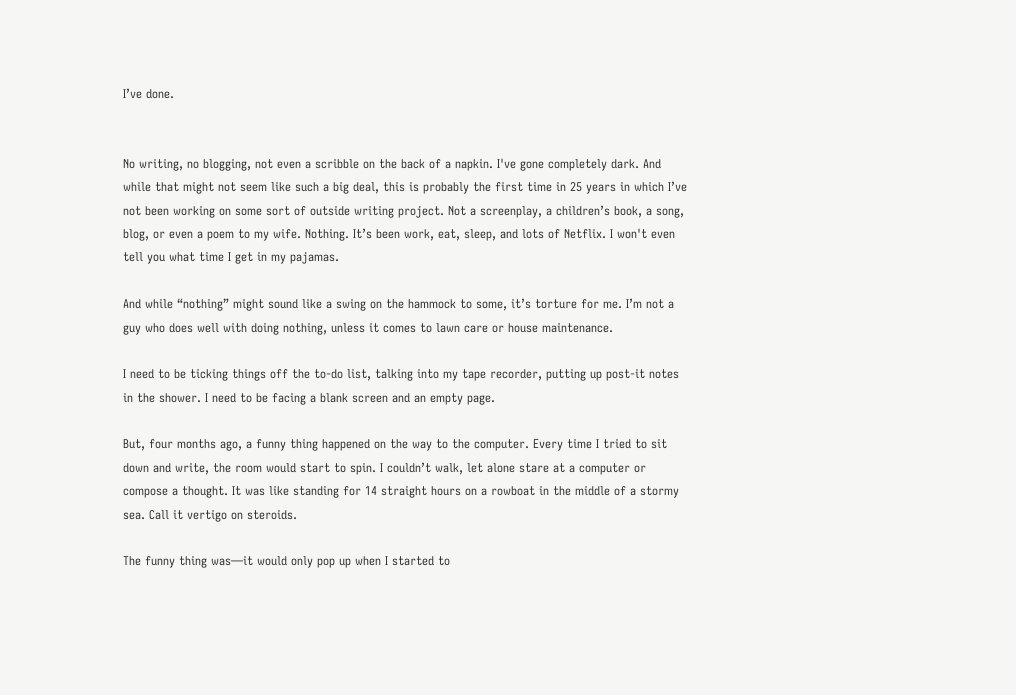I’ve done.


No writing, no blogging, not even a scribble on the back of a napkin. I've gone completely dark. And while that might not seem like such a big deal, this is probably the first time in 25 years in which I’ve not been working on some sort of outside writing project. Not a screenplay, a children’s book, a song, blog, or even a poem to my wife. Nothing. It’s been work, eat, sleep, and lots of Netflix. I won't even tell you what time I get in my pajamas.

And while “nothing” might sound like a swing on the hammock to some, it’s torture for me. I’m not a guy who does well with doing nothing, unless it comes to lawn care or house maintenance.

I need to be ticking things off the to-do list, talking into my tape recorder, putting up post-it notes in the shower. I need to be facing a blank screen and an empty page.

But, four months ago, a funny thing happened on the way to the computer. Every time I tried to sit down and write, the room would start to spin. I couldn’t walk, let alone stare at a computer or compose a thought. It was like standing for 14 straight hours on a rowboat in the middle of a stormy sea. Call it vertigo on steroids.

The funny thing was—it would only pop up when I started to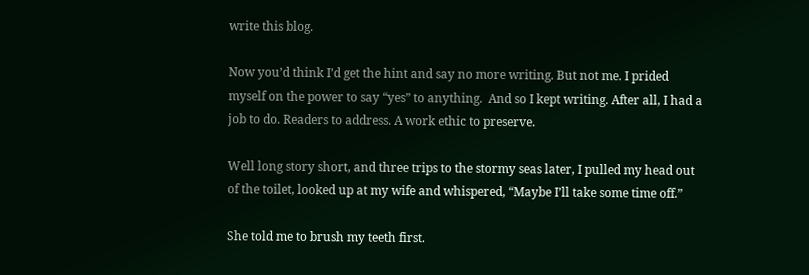write this blog.

Now you’d think I’d get the hint and say no more writing. But not me. I prided myself on the power to say “yes” to anything.  And so I kept writing. After all, I had a job to do. Readers to address. A work ethic to preserve.

Well long story short, and three trips to the stormy seas later, I pulled my head out of the toilet, looked up at my wife and whispered, “Maybe I’ll take some time off.”

She told me to brush my teeth first.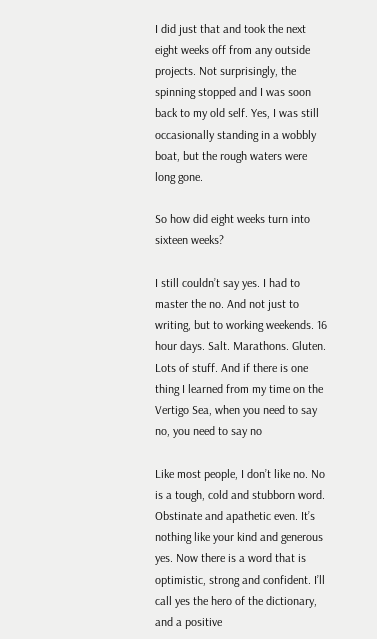I did just that and took the next eight weeks off from any outside projects. Not surprisingly, the spinning stopped and I was soon back to my old self. Yes, I was still occasionally standing in a wobbly boat, but the rough waters were long gone.

So how did eight weeks turn into sixteen weeks?

I still couldn’t say yes. I had to master the no. And not just to writing, but to working weekends. 16 hour days. Salt. Marathons. Gluten. Lots of stuff. And if there is one thing I learned from my time on the Vertigo Sea, when you need to say no, you need to say no

Like most people, I don’t like no. No is a tough, cold and stubborn word. Obstinate and apathetic even. It’s nothing like your kind and generous yes. Now there is a word that is optimistic, strong and confident. I’ll call yes the hero of the dictionary, and a positive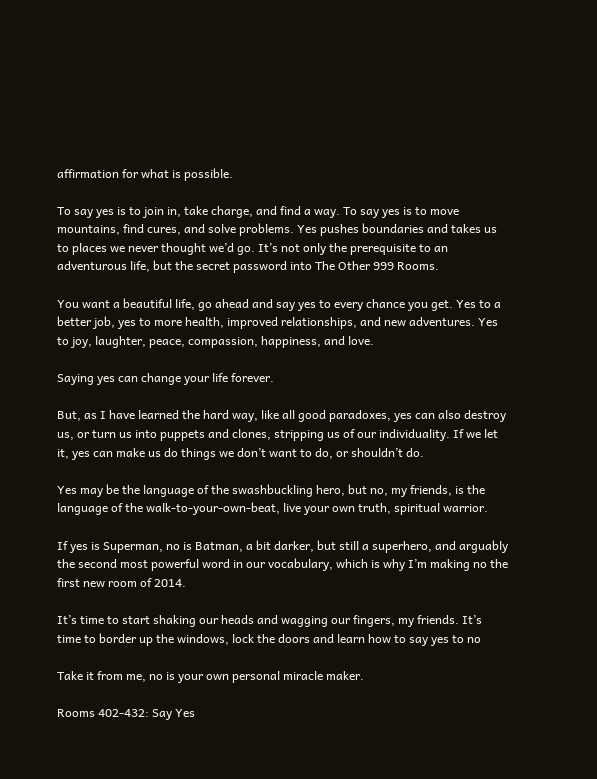affirmation for what is possible.

To say yes is to join in, take charge, and find a way. To say yes is to move mountains, find cures, and solve problems. Yes pushes boundaries and takes us to places we never thought we’d go. It’s not only the prerequisite to an adventurous life, but the secret password into The Other 999 Rooms.

You want a beautiful life, go ahead and say yes to every chance you get. Yes to a better job, yes to more health, improved relationships, and new adventures. Yes to joy, laughter, peace, compassion, happiness, and love.

Saying yes can change your life forever.

But, as I have learned the hard way, like all good paradoxes, yes can also destroy us, or turn us into puppets and clones, stripping us of our individuality. If we let it, yes can make us do things we don’t want to do, or shouldn’t do.

Yes may be the language of the swashbuckling hero, but no, my friends, is the language of the walk-to-your-own-beat, live your own truth, spiritual warrior.

If yes is Superman, no is Batman, a bit darker, but still a superhero, and arguably the second most powerful word in our vocabulary, which is why I’m making no the first new room of 2014.

It’s time to start shaking our heads and wagging our fingers, my friends. It’s time to border up the windows, lock the doors and learn how to say yes to no

Take it from me, no is your own personal miracle maker.

Rooms 402-432: Say Yes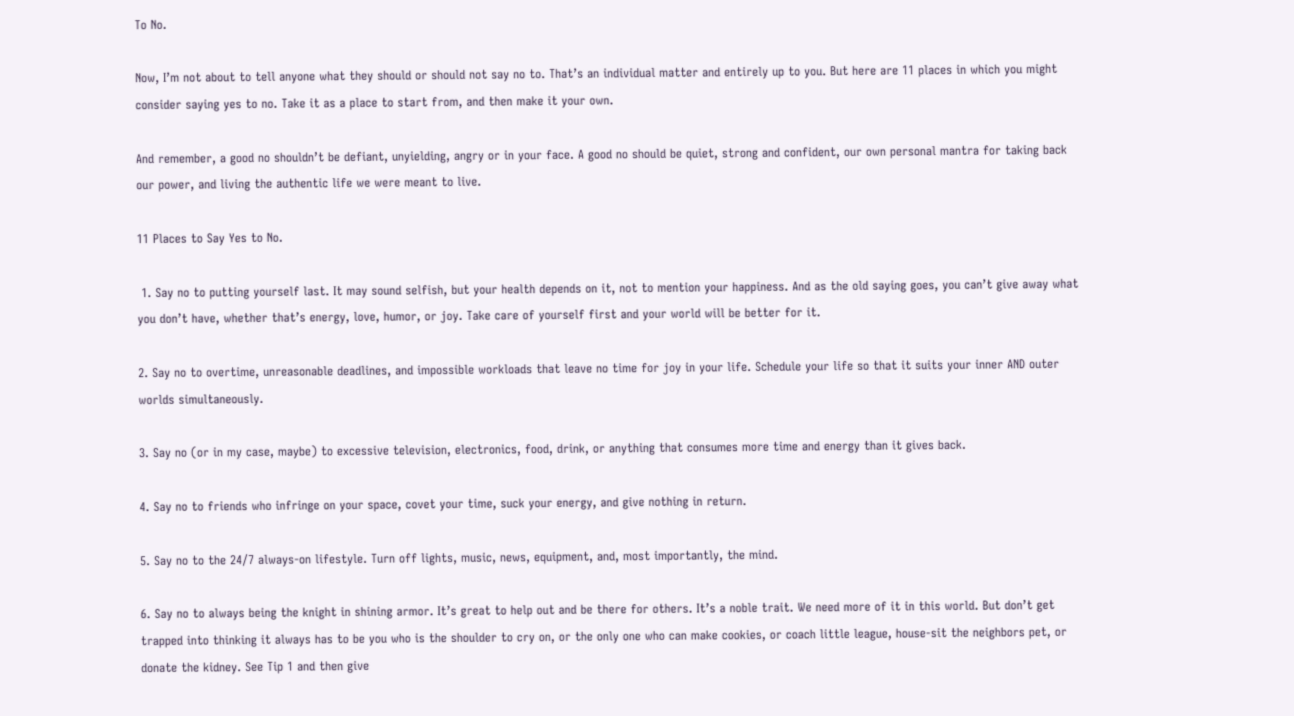To No.

Now, I’m not about to tell anyone what they should or should not say no to. That’s an individual matter and entirely up to you. But here are 11 places in which you might consider saying yes to no. Take it as a place to start from, and then make it your own.

And remember, a good no shouldn’t be defiant, unyielding, angry or in your face. A good no should be quiet, strong and confident, our own personal mantra for taking back our power, and living the authentic life we were meant to live.

11 Places to Say Yes to No.

 1. Say no to putting yourself last. It may sound selfish, but your health depends on it, not to mention your happiness. And as the old saying goes, you can’t give away what you don’t have, whether that’s energy, love, humor, or joy. Take care of yourself first and your world will be better for it.

2. Say no to overtime, unreasonable deadlines, and impossible workloads that leave no time for joy in your life. Schedule your life so that it suits your inner AND outer worlds simultaneously.

3. Say no (or in my case, maybe) to excessive television, electronics, food, drink, or anything that consumes more time and energy than it gives back.

4. Say no to friends who infringe on your space, covet your time, suck your energy, and give nothing in return.

5. Say no to the 24/7 always-on lifestyle. Turn off lights, music, news, equipment, and, most importantly, the mind.

6. Say no to always being the knight in shining armor. It’s great to help out and be there for others. It’s a noble trait. We need more of it in this world. But don’t get trapped into thinking it always has to be you who is the shoulder to cry on, or the only one who can make cookies, or coach little league, house-sit the neighbors pet, or donate the kidney. See Tip 1 and then give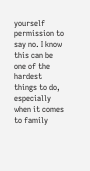yourself permission to say no. I know this can be one of the hardest things to do, especially when it comes to family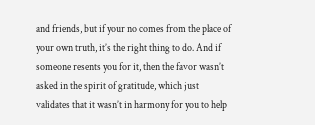and friends, but if your no comes from the place of your own truth, it’s the right thing to do. And if someone resents you for it, then the favor wasn’t asked in the spirit of gratitude, which just validates that it wasn’t in harmony for you to help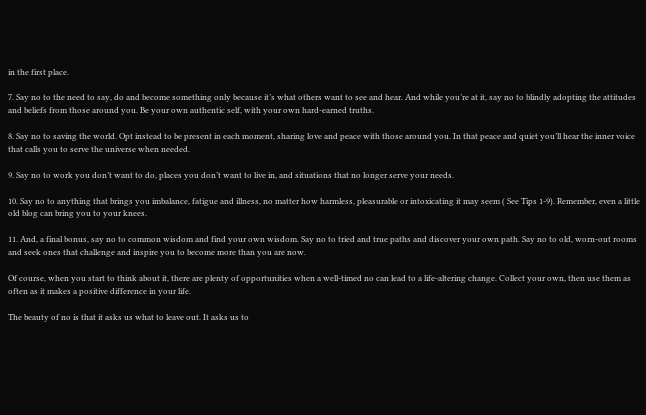in the first place.

7. Say no to the need to say, do and become something only because it’s what others want to see and hear. And while you’re at it, say no to blindly adopting the attitudes and beliefs from those around you. Be your own authentic self, with your own hard-earned truths.

8. Say no to saving the world. Opt instead to be present in each moment, sharing love and peace with those around you. In that peace and quiet you’ll hear the inner voice that calls you to serve the universe when needed.

9. Say no to work you don’t want to do, places you don’t want to live in, and situations that no longer serve your needs.

10. Say no to anything that brings you imbalance, fatigue and illness, no matter how harmless, pleasurable or intoxicating it may seem ( See Tips 1-9). Remember, even a little old blog can bring you to your knees.

11. And, a final bonus, say no to common wisdom and find your own wisdom. Say no to tried and true paths and discover your own path. Say no to old, worn-out rooms and seek ones that challenge and inspire you to become more than you are now.

Of course, when you start to think about it, there are plenty of opportunities when a well-timed no can lead to a life-altering change. Collect your own, then use them as often as it makes a positive difference in your life.

The beauty of no is that it asks us what to leave out. It asks us to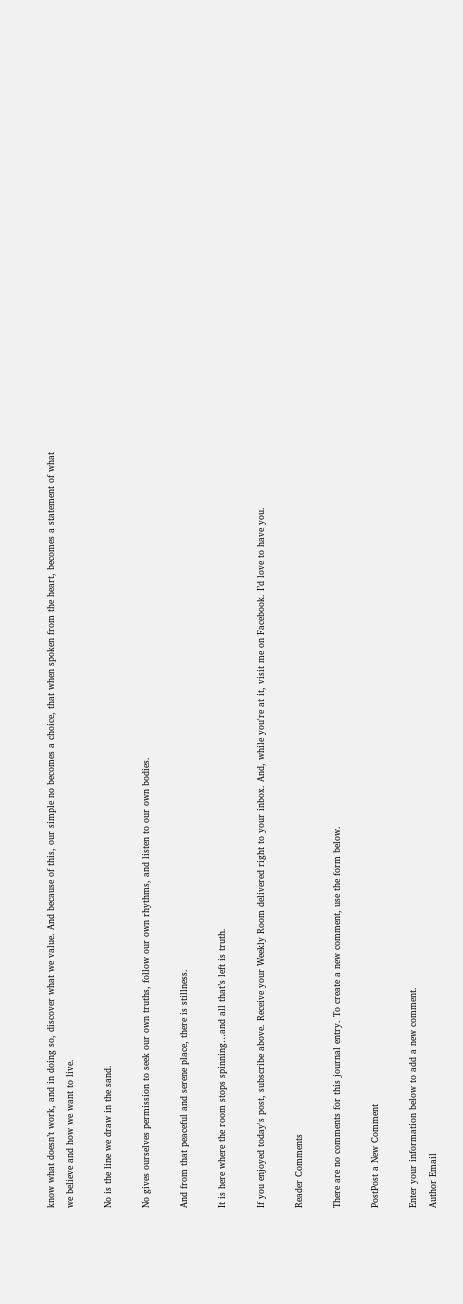know what doesn’t work, and in doing so, discover what we value. And because of this, our simple no becomes a choice, that when spoken from the heart, becomes a statement of what we believe and how we want to live.

No is the line we draw in the sand.

No gives ourselves permission to seek our own truths, follow our own rhythms, and listen to our own bodies.

And from that peaceful and serene place, there is stillness.

It is here where the room stops spinning…and all that’s left is truth.

If you enjoyed today's post, subscribe above. Receive your Weekly Room delivered right to your inbox. And, while you're at it, visit me on Facebook. I’d love to have you.

Reader Comments

There are no comments for this journal entry. To create a new comment, use the form below.

PostPost a New Comment

Enter your information below to add a new comment.
Author Email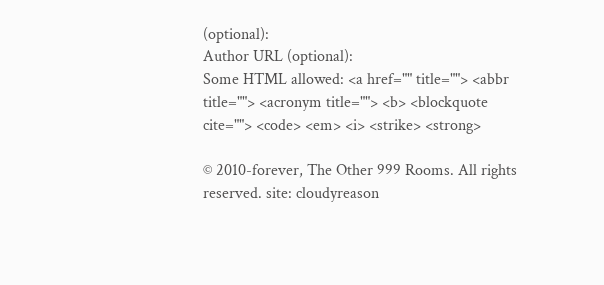(optional):
Author URL (optional):
Some HTML allowed: <a href="" title=""> <abbr title=""> <acronym title=""> <b> <blockquote cite=""> <code> <em> <i> <strike> <strong>

© 2010-forever, The Other 999 Rooms. All rights reserved. site: cloudyreason